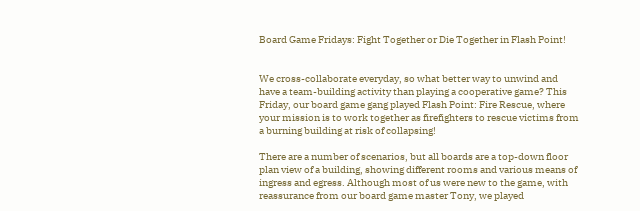Board Game Fridays: Fight Together or Die Together in Flash Point!


We cross-collaborate everyday, so what better way to unwind and have a team-building activity than playing a cooperative game? This Friday, our board game gang played Flash Point: Fire Rescue, where your mission is to work together as firefighters to rescue victims from a burning building at risk of collapsing!

There are a number of scenarios, but all boards are a top-down floor plan view of a building, showing different rooms and various means of ingress and egress. Although most of us were new to the game, with reassurance from our board game master Tony, we played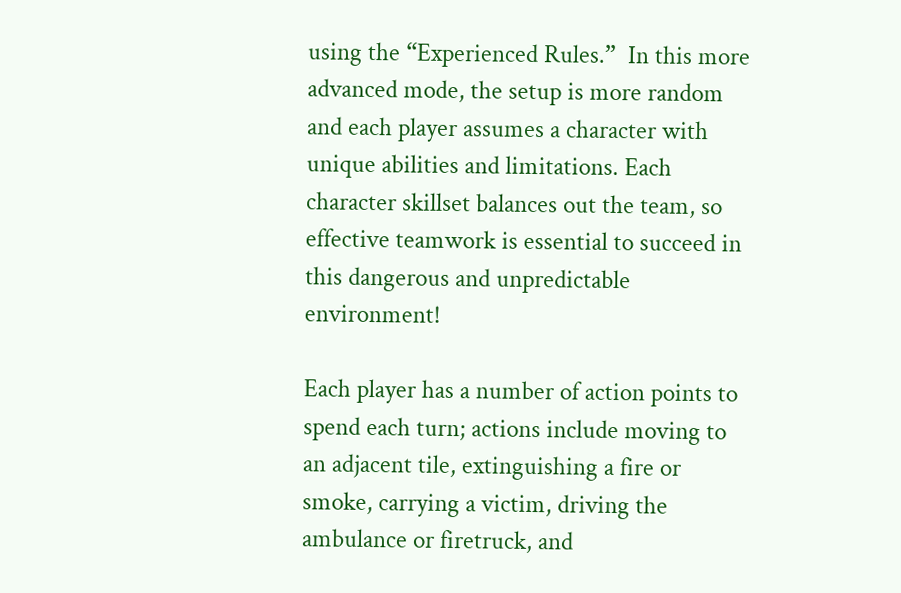using the “Experienced Rules.”  In this more advanced mode, the setup is more random and each player assumes a character with unique abilities and limitations. Each character skillset balances out the team, so effective teamwork is essential to succeed in this dangerous and unpredictable environment!

Each player has a number of action points to spend each turn; actions include moving to an adjacent tile, extinguishing a fire or smoke, carrying a victim, driving the ambulance or firetruck, and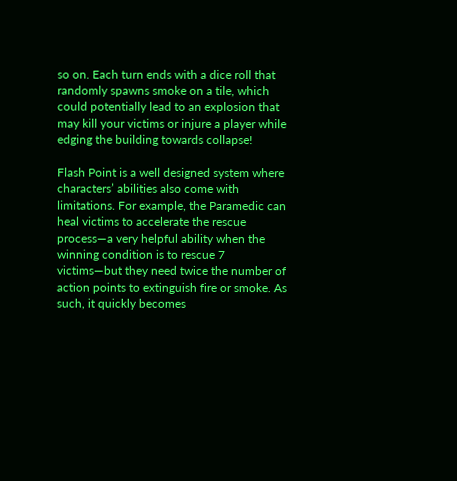so on. Each turn ends with a dice roll that randomly spawns smoke on a tile, which could potentially lead to an explosion that may kill your victims or injure a player while edging the building towards collapse!

Flash Point is a well designed system where characters’ abilities also come with limitations. For example, the Paramedic can heal victims to accelerate the rescue process—a very helpful ability when the winning condition is to rescue 7 victims—but they need twice the number of action points to extinguish fire or smoke. As such, it quickly becomes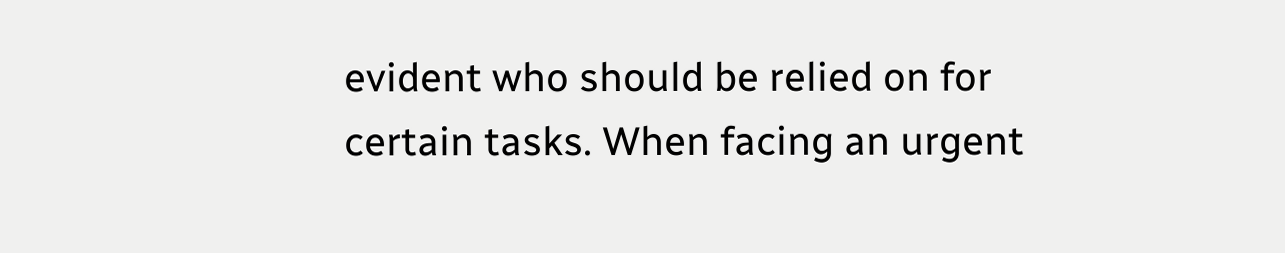evident who should be relied on for certain tasks. When facing an urgent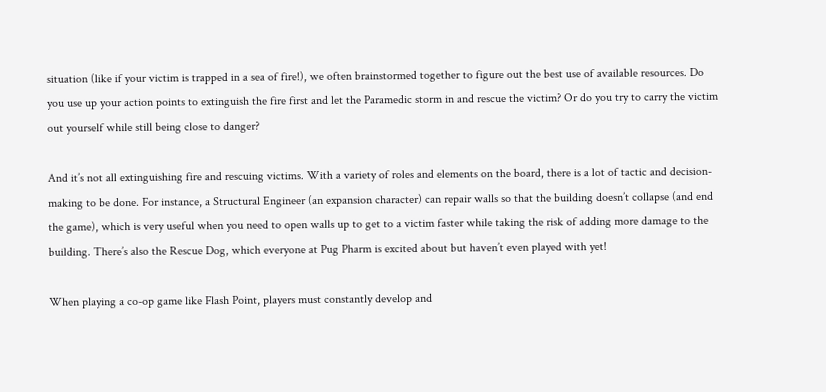situation (like if your victim is trapped in a sea of fire!), we often brainstormed together to figure out the best use of available resources. Do you use up your action points to extinguish the fire first and let the Paramedic storm in and rescue the victim? Or do you try to carry the victim out yourself while still being close to danger?

And it’s not all extinguishing fire and rescuing victims. With a variety of roles and elements on the board, there is a lot of tactic and decision-making to be done. For instance, a Structural Engineer (an expansion character) can repair walls so that the building doesn’t collapse (and end the game), which is very useful when you need to open walls up to get to a victim faster while taking the risk of adding more damage to the building. There’s also the Rescue Dog, which everyone at Pug Pharm is excited about but haven’t even played with yet!

When playing a co-op game like Flash Point, players must constantly develop and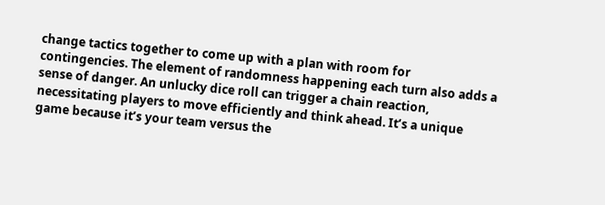change tactics together to come up with a plan with room for contingencies. The element of randomness happening each turn also adds a sense of danger. An unlucky dice roll can trigger a chain reaction, necessitating players to move efficiently and think ahead. It’s a unique game because it’s your team versus the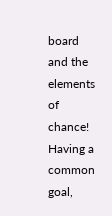board and the elements of chance! Having a common goal,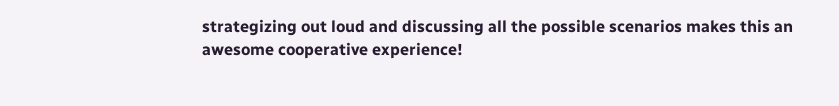strategizing out loud and discussing all the possible scenarios makes this an awesome cooperative experience!